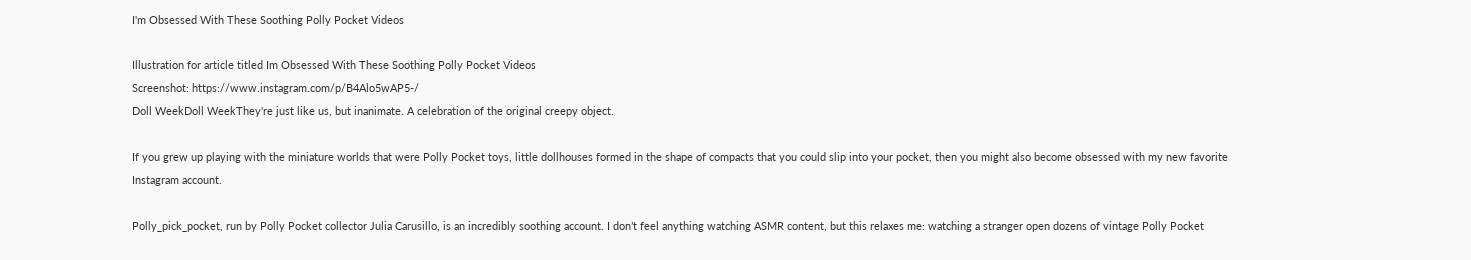I'm Obsessed With These Soothing Polly Pocket Videos

Illustration for article titled Im Obsessed With These Soothing Polly Pocket Videos
Screenshot: https://www.instagram.com/p/B4Alo5wAP5-/
Doll WeekDoll WeekThey're just like us, but inanimate. A celebration of the original creepy object.

If you grew up playing with the miniature worlds that were Polly Pocket toys, little dollhouses formed in the shape of compacts that you could slip into your pocket, then you might also become obsessed with my new favorite Instagram account.

Polly_pick_pocket, run by Polly Pocket collector Julia Carusillo, is an incredibly soothing account. I don’t feel anything watching ASMR content, but this relaxes me: watching a stranger open dozens of vintage Polly Pocket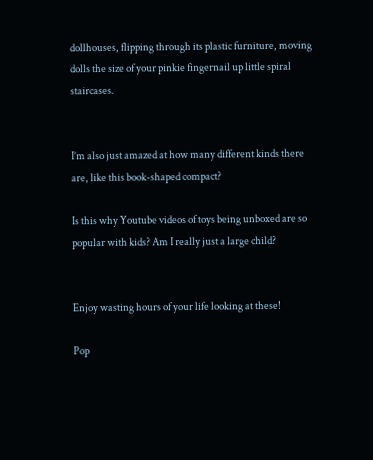dollhouses, flipping through its plastic furniture, moving dolls the size of your pinkie fingernail up little spiral staircases.


I’m also just amazed at how many different kinds there are, like this book-shaped compact?

Is this why Youtube videos of toys being unboxed are so popular with kids? Am I really just a large child?


Enjoy wasting hours of your life looking at these!

Pop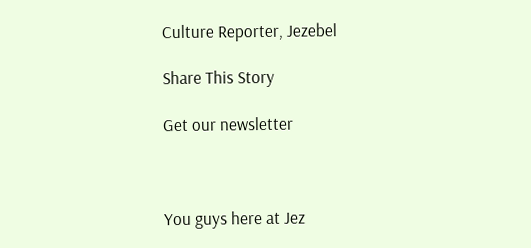Culture Reporter, Jezebel

Share This Story

Get our newsletter



You guys here at Jez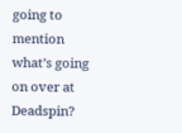going to mention what’s going on over at Deadspin?